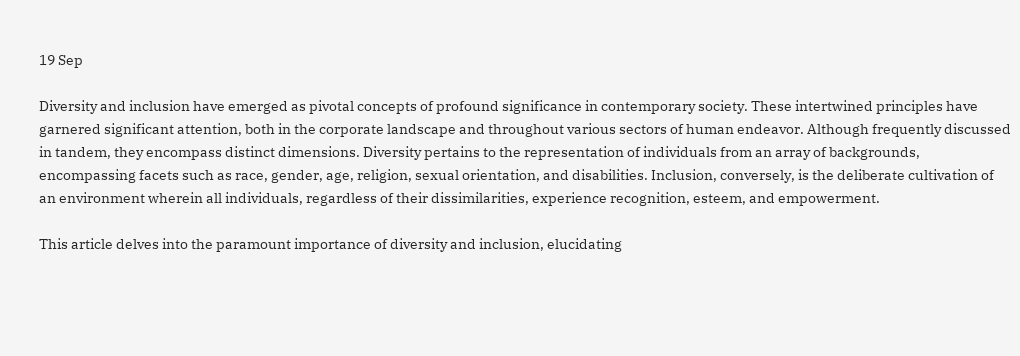19 Sep

Diversity and inclusion have emerged as pivotal concepts of profound significance in contemporary society. These intertwined principles have garnered significant attention, both in the corporate landscape and throughout various sectors of human endeavor. Although frequently discussed in tandem, they encompass distinct dimensions. Diversity pertains to the representation of individuals from an array of backgrounds, encompassing facets such as race, gender, age, religion, sexual orientation, and disabilities. Inclusion, conversely, is the deliberate cultivation of an environment wherein all individuals, regardless of their dissimilarities, experience recognition, esteem, and empowerment.

This article delves into the paramount importance of diversity and inclusion, elucidating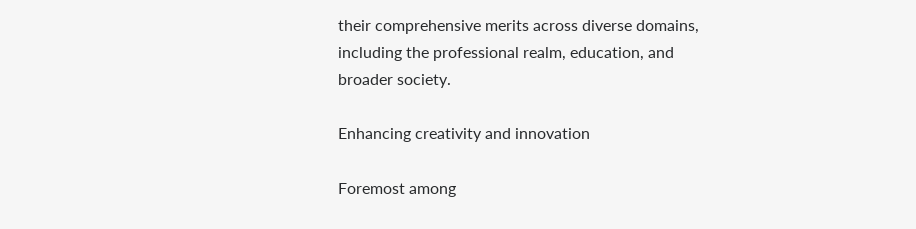their comprehensive merits across diverse domains, including the professional realm, education, and broader society.

Enhancing creativity and innovation

Foremost among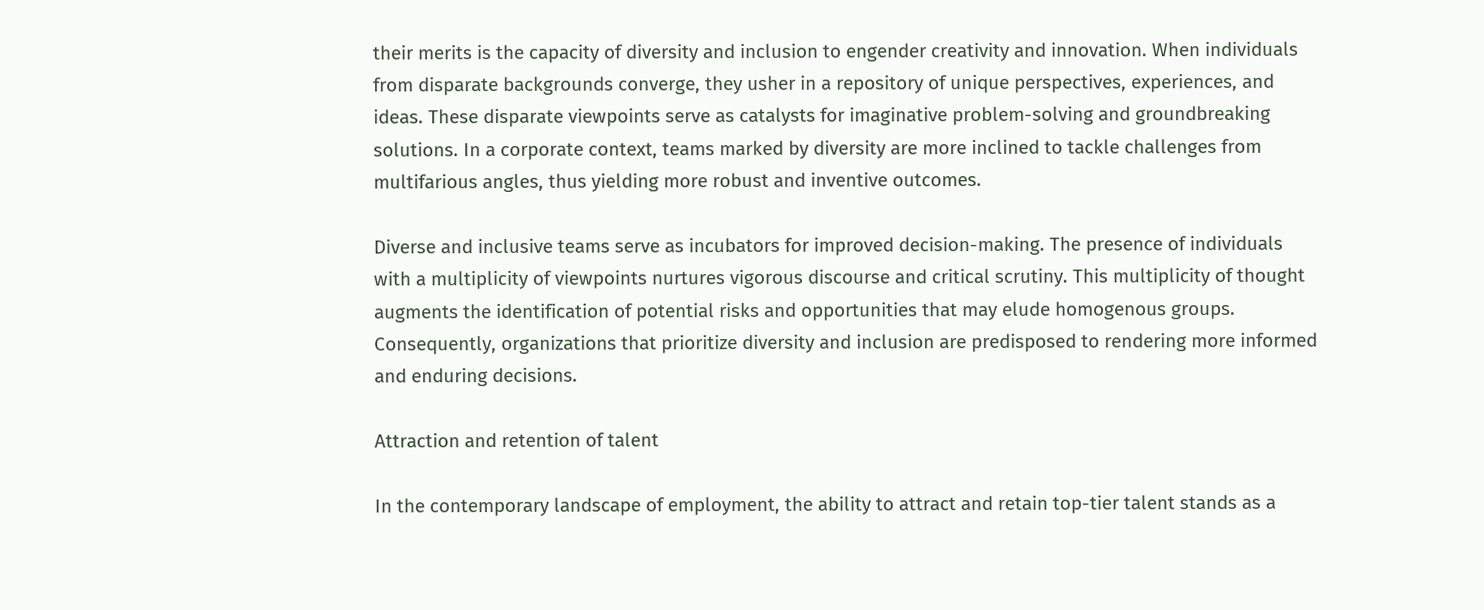their merits is the capacity of diversity and inclusion to engender creativity and innovation. When individuals from disparate backgrounds converge, they usher in a repository of unique perspectives, experiences, and ideas. These disparate viewpoints serve as catalysts for imaginative problem-solving and groundbreaking solutions. In a corporate context, teams marked by diversity are more inclined to tackle challenges from multifarious angles, thus yielding more robust and inventive outcomes.

Diverse and inclusive teams serve as incubators for improved decision-making. The presence of individuals with a multiplicity of viewpoints nurtures vigorous discourse and critical scrutiny. This multiplicity of thought augments the identification of potential risks and opportunities that may elude homogenous groups. Consequently, organizations that prioritize diversity and inclusion are predisposed to rendering more informed and enduring decisions.

Attraction and retention of talent

In the contemporary landscape of employment, the ability to attract and retain top-tier talent stands as a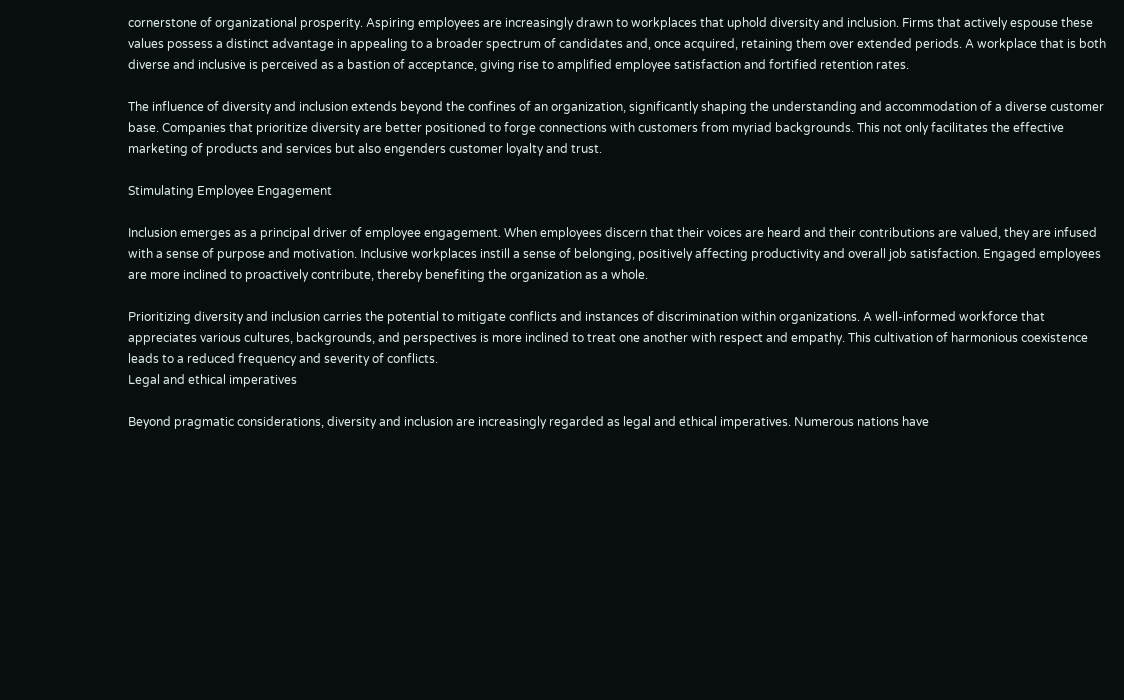cornerstone of organizational prosperity. Aspiring employees are increasingly drawn to workplaces that uphold diversity and inclusion. Firms that actively espouse these values possess a distinct advantage in appealing to a broader spectrum of candidates and, once acquired, retaining them over extended periods. A workplace that is both diverse and inclusive is perceived as a bastion of acceptance, giving rise to amplified employee satisfaction and fortified retention rates.

The influence of diversity and inclusion extends beyond the confines of an organization, significantly shaping the understanding and accommodation of a diverse customer base. Companies that prioritize diversity are better positioned to forge connections with customers from myriad backgrounds. This not only facilitates the effective marketing of products and services but also engenders customer loyalty and trust.

Stimulating Employee Engagement

Inclusion emerges as a principal driver of employee engagement. When employees discern that their voices are heard and their contributions are valued, they are infused with a sense of purpose and motivation. Inclusive workplaces instill a sense of belonging, positively affecting productivity and overall job satisfaction. Engaged employees are more inclined to proactively contribute, thereby benefiting the organization as a whole.

Prioritizing diversity and inclusion carries the potential to mitigate conflicts and instances of discrimination within organizations. A well-informed workforce that appreciates various cultures, backgrounds, and perspectives is more inclined to treat one another with respect and empathy. This cultivation of harmonious coexistence leads to a reduced frequency and severity of conflicts.
Legal and ethical imperatives

Beyond pragmatic considerations, diversity and inclusion are increasingly regarded as legal and ethical imperatives. Numerous nations have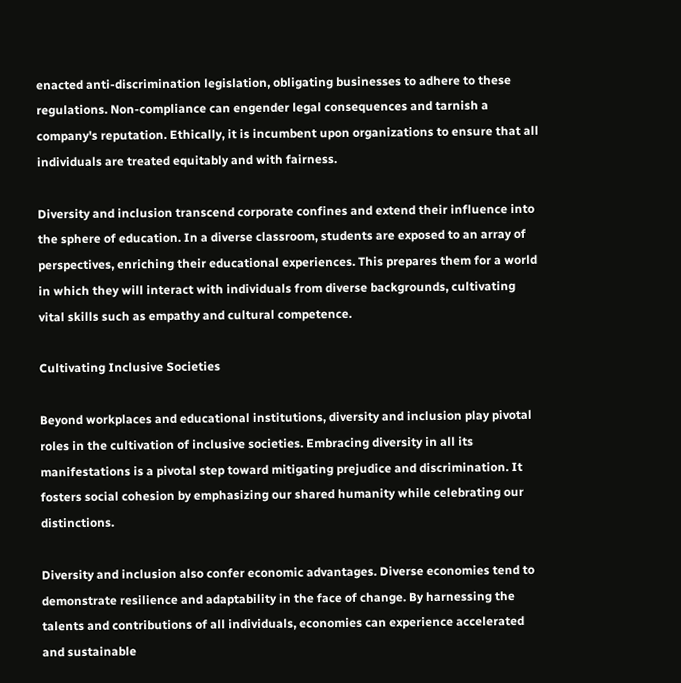enacted anti-discrimination legislation, obligating businesses to adhere to these regulations. Non-compliance can engender legal consequences and tarnish a company's reputation. Ethically, it is incumbent upon organizations to ensure that all individuals are treated equitably and with fairness.

Diversity and inclusion transcend corporate confines and extend their influence into the sphere of education. In a diverse classroom, students are exposed to an array of perspectives, enriching their educational experiences. This prepares them for a world in which they will interact with individuals from diverse backgrounds, cultivating vital skills such as empathy and cultural competence.

Cultivating Inclusive Societies

Beyond workplaces and educational institutions, diversity and inclusion play pivotal roles in the cultivation of inclusive societies. Embracing diversity in all its manifestations is a pivotal step toward mitigating prejudice and discrimination. It fosters social cohesion by emphasizing our shared humanity while celebrating our distinctions.

Diversity and inclusion also confer economic advantages. Diverse economies tend to demonstrate resilience and adaptability in the face of change. By harnessing the talents and contributions of all individuals, economies can experience accelerated and sustainable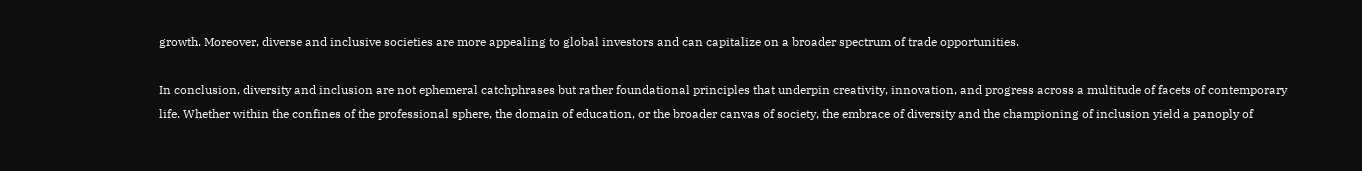growth. Moreover, diverse and inclusive societies are more appealing to global investors and can capitalize on a broader spectrum of trade opportunities.

In conclusion, diversity and inclusion are not ephemeral catchphrases but rather foundational principles that underpin creativity, innovation, and progress across a multitude of facets of contemporary life. Whether within the confines of the professional sphere, the domain of education, or the broader canvas of society, the embrace of diversity and the championing of inclusion yield a panoply of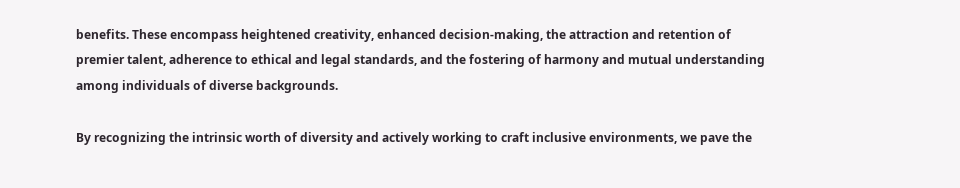benefits. These encompass heightened creativity, enhanced decision-making, the attraction and retention of premier talent, adherence to ethical and legal standards, and the fostering of harmony and mutual understanding among individuals of diverse backgrounds.

By recognizing the intrinsic worth of diversity and actively working to craft inclusive environments, we pave the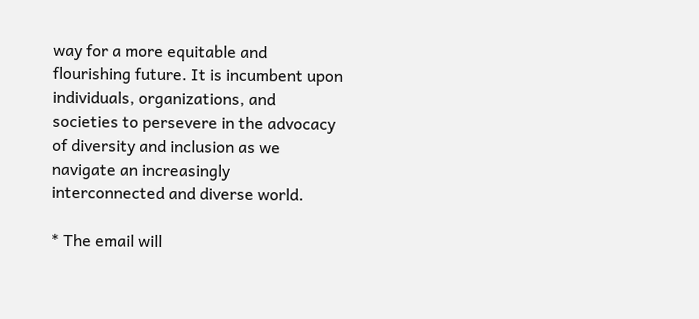way for a more equitable and flourishing future. It is incumbent upon individuals, organizations, and societies to persevere in the advocacy of diversity and inclusion as we navigate an increasingly interconnected and diverse world.

* The email will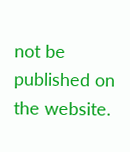not be published on the website.